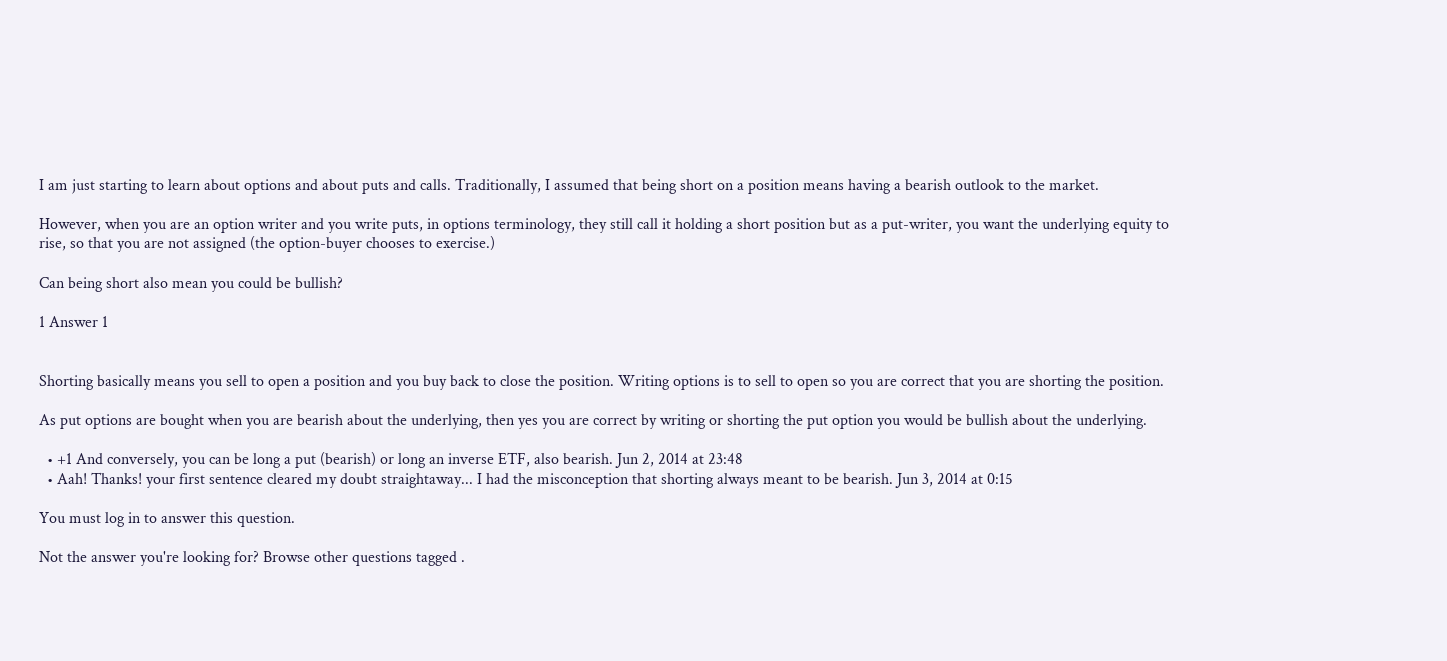I am just starting to learn about options and about puts and calls. Traditionally, I assumed that being short on a position means having a bearish outlook to the market.

However, when you are an option writer and you write puts, in options terminology, they still call it holding a short position but as a put-writer, you want the underlying equity to rise, so that you are not assigned (the option-buyer chooses to exercise.)

Can being short also mean you could be bullish?

1 Answer 1


Shorting basically means you sell to open a position and you buy back to close the position. Writing options is to sell to open so you are correct that you are shorting the position.

As put options are bought when you are bearish about the underlying, then yes you are correct by writing or shorting the put option you would be bullish about the underlying.

  • +1 And conversely, you can be long a put (bearish) or long an inverse ETF, also bearish. Jun 2, 2014 at 23:48
  • Aah! Thanks! your first sentence cleared my doubt straightaway... I had the misconception that shorting always meant to be bearish. Jun 3, 2014 at 0:15

You must log in to answer this question.

Not the answer you're looking for? Browse other questions tagged .